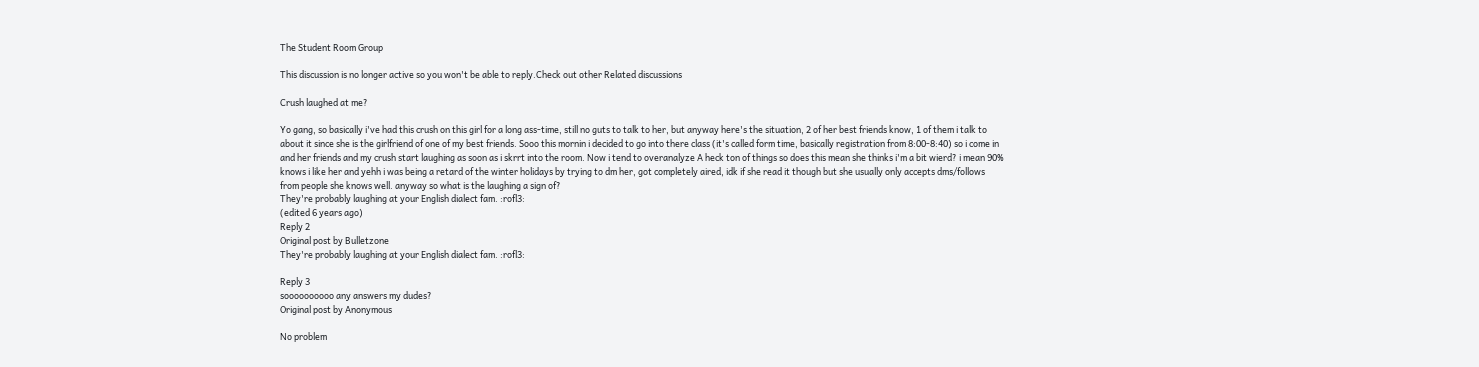The Student Room Group

This discussion is no longer active so you won't be able to reply.Check out other Related discussions

Crush laughed at me?

Yo gang, so basically i've had this crush on this girl for a long ass-time, still no guts to talk to her, but anyway here's the situation, 2 of her best friends know, 1 of them i talk to about it since she is the girlfriend of one of my best friends. Sooo this mornin i decided to go into there class (it's called form time, basically registration from 8:00-8:40) so i come in and her friends and my crush start laughing as soon as i skrrt into the room. Now i tend to overanalyze A heck ton of things so does this mean she thinks i'm a bit wierd? i mean 90% knows i like her and yehh i was being a retard of the winter holidays by trying to dm her, got completely aired, idk if she read it though but she usually only accepts dms/follows from people she knows well. anyway so what is the laughing a sign of?
They're probably laughing at your English dialect fam. :rofl3:
(edited 6 years ago)
Reply 2
Original post by Bulletzone
They're probably laughing at your English dialect fam. :rofl3:

Reply 3
soooooooooo any answers my dudes?
Original post by Anonymous

No problem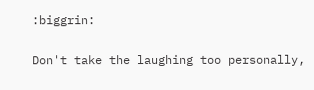:biggrin:

Don't take the laughing too personally,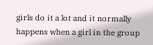girls do it a lot and it normally happens when a girl in the group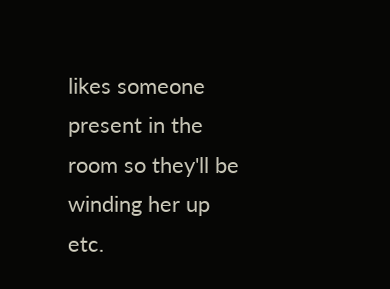likes someone present in the room so they'll be winding her up etc.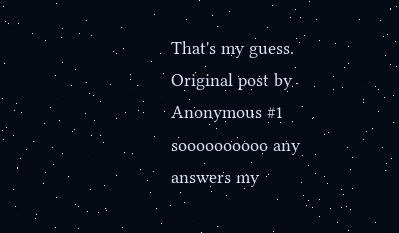That's my guess.
Original post by Anonymous #1
soooooooooo any answers my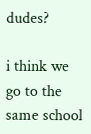dudes?

i think we go to the same school